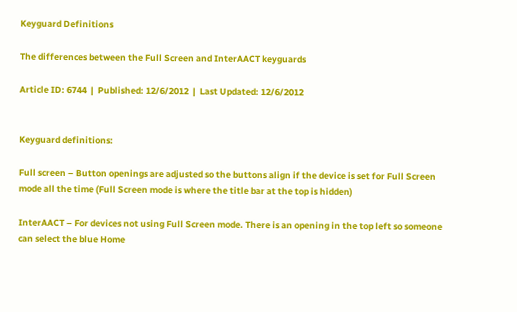Keyguard Definitions

The differences between the Full Screen and InterAACT keyguards

Article ID: 6744  |  Published: 12/6/2012  |  Last Updated: 12/6/2012


Keyguard definitions:

Full screen – Button openings are adjusted so the buttons align if the device is set for Full Screen mode all the time (Full Screen mode is where the title bar at the top is hidden)

InterAACT – For devices not using Full Screen mode. There is an opening in the top left so someone can select the blue Home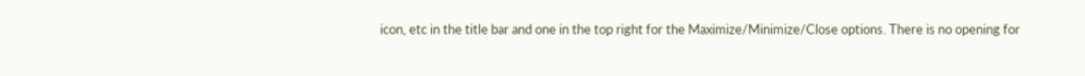icon, etc in the title bar and one in the top right for the Maximize/Minimize/Close options. There is no opening for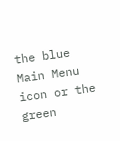the blue Main Menu icon or the green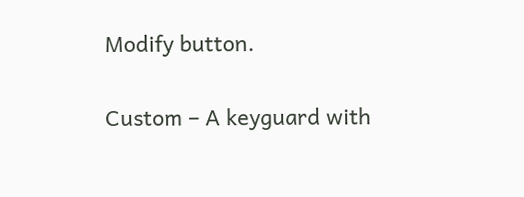Modify button.

Custom – A keyguard with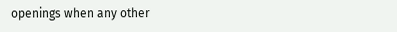openings when any other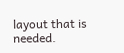layout that is needed.